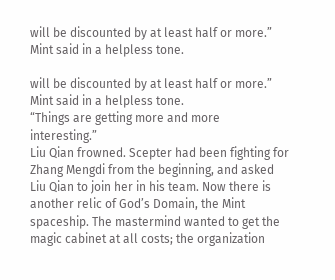will be discounted by at least half or more.” Mint said in a helpless tone.

will be discounted by at least half or more.” Mint said in a helpless tone.
“Things are getting more and more interesting.”
Liu Qian frowned. Scepter had been fighting for Zhang Mengdi from the beginning, and asked Liu Qian to join her in his team. Now there is another relic of God’s Domain, the Mint spaceship. The mastermind wanted to get the magic cabinet at all costs; the organization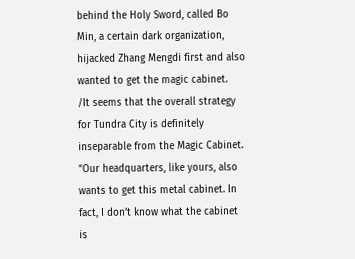behind the Holy Sword, called Bo Min, a certain dark organization, hijacked Zhang Mengdi first and also wanted to get the magic cabinet.
/It seems that the overall strategy for Tundra City is definitely inseparable from the Magic Cabinet.
“Our headquarters, like yours, also wants to get this metal cabinet. In fact, I don’t know what the cabinet is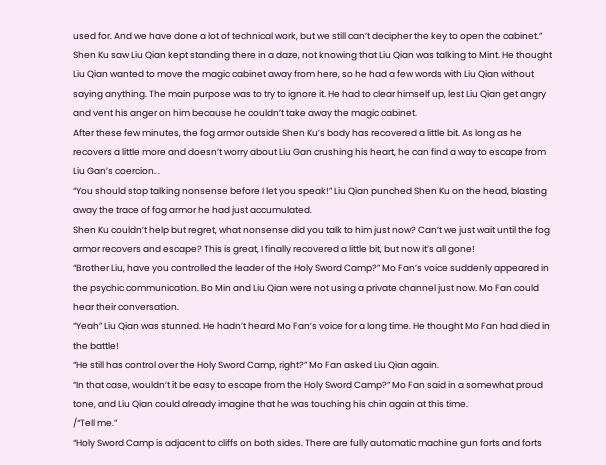used for. And we have done a lot of technical work, but we still can’t decipher the key to open the cabinet.” Shen Ku saw Liu Qian kept standing there in a daze, not knowing that Liu Qian was talking to Mint. He thought Liu Qian wanted to move the magic cabinet away from here, so he had a few words with Liu Qian without saying anything. The main purpose was to try to ignore it. He had to clear himself up, lest Liu Qian get angry and vent his anger on him because he couldn’t take away the magic cabinet.
After these few minutes, the fog armor outside Shen Ku’s body has recovered a little bit. As long as he recovers a little more and doesn’t worry about Liu Gan crushing his heart, he can find a way to escape from Liu Gan’s coercion. .
“You should stop talking nonsense before I let you speak!” Liu Qian punched Shen Ku on the head, blasting away the trace of fog armor he had just accumulated.
Shen Ku couldn’t help but regret, what nonsense did you talk to him just now? Can’t we just wait until the fog armor recovers and escape? This is great, I finally recovered a little bit, but now it’s all gone!
“Brother Liu, have you controlled the leader of the Holy Sword Camp?” Mo Fan’s voice suddenly appeared in the psychic communication. Bo Min and Liu Qian were not using a private channel just now. Mo Fan could hear their conversation.
“Yeah” Liu Qian was stunned. He hadn’t heard Mo Fan’s voice for a long time. He thought Mo Fan had died in the battle!
“He still has control over the Holy Sword Camp, right?” Mo Fan asked Liu Qian again.
“In that case, wouldn’t it be easy to escape from the Holy Sword Camp?” Mo Fan said in a somewhat proud tone, and Liu Qian could already imagine that he was touching his chin again at this time.
/“Tell me.”
“Holy Sword Camp is adjacent to cliffs on both sides. There are fully automatic machine gun forts and forts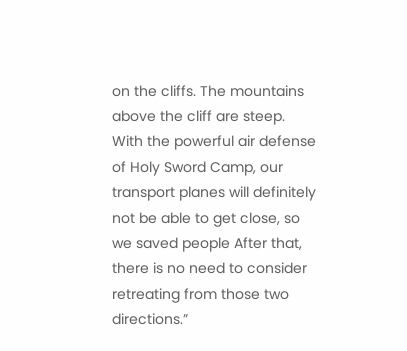on the cliffs. The mountains above the cliff are steep. With the powerful air defense of Holy Sword Camp, our transport planes will definitely not be able to get close, so we saved people After that, there is no need to consider retreating from those two directions.”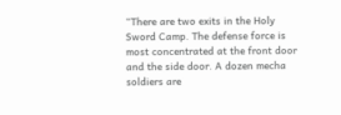“There are two exits in the Holy Sword Camp. The defense force is most concentrated at the front door and the side door. A dozen mecha soldiers are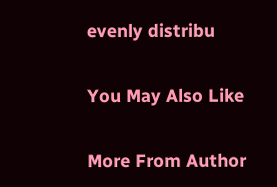evenly distribu

You May Also Like

More From Author